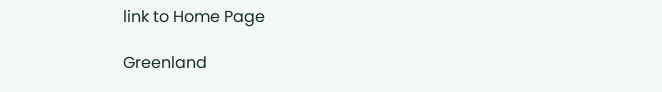link to Home Page

Greenland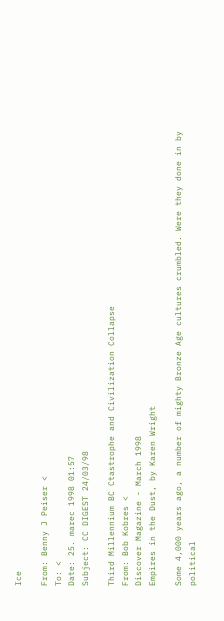Ice

From: Benny J Peiser <
To: <
Date: 25. marec 1998 01:57
Subject: CC DIGEST 24/03/98

Third Millennium BC Ctastrophe and Civilization Collapse
From: Bob Kobres <
Discover Magazine - March 1998
Empires in the Dust, by Karen Wright

Some 4,000 years ago, a number of mighty Bronze Age cultures crumbled. Were they done in by political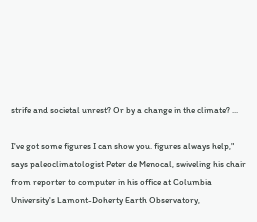strife and societal unrest? Or by a change in the climate? ...

I've got some figures I can show you. figures always help," says paleoclimatologist Peter de Menocal, swiveling his chair from reporter to computer in his office at Columbia University's Lamont-Doherty Earth Observatory,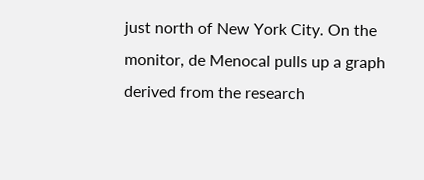just north of New York City. On the monitor, de Menocal pulls up a graph derived from the research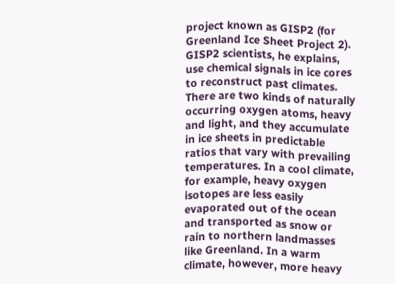project known as GISP2 (for Greenland Ice Sheet Project 2). GISP2 scientists, he explains, use chemical signals in ice cores to reconstruct past climates. There are two kinds of naturally occurring oxygen atoms, heavy and light, and they accumulate in ice sheets in predictable ratios that vary with prevailing temperatures. In a cool climate, for example, heavy oxygen isotopes are less easily evaporated out of the ocean and transported as snow or rain to northern landmasses like Greenland. In a warm climate, however, more heavy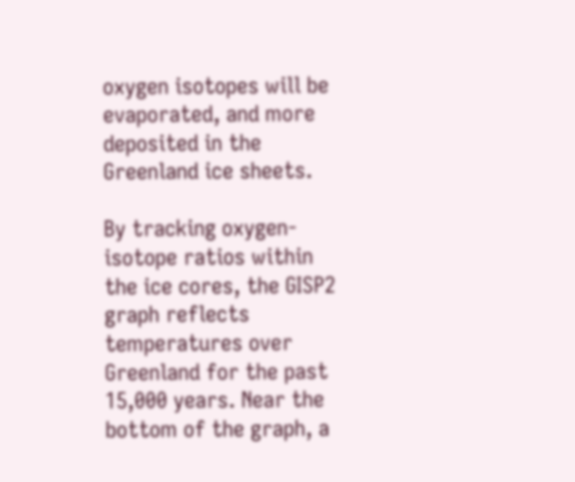oxygen isotopes will be evaporated, and more deposited in the Greenland ice sheets.

By tracking oxygen-isotope ratios within the ice cores, the GISP2 graph reflects temperatures over Greenland for the past 15,000 years. Near the bottom of the graph, a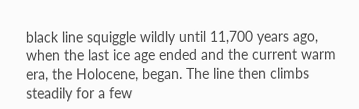black line squiggle wildly until 11,700 years ago, when the last ice age ended and the current warm era, the Holocene, began. The line then climbs steadily for a few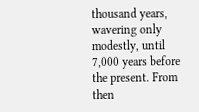thousand years, wavering only modestly, until 7,000 years before the present. From then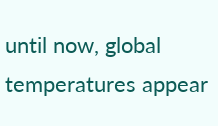until now, global temperatures appear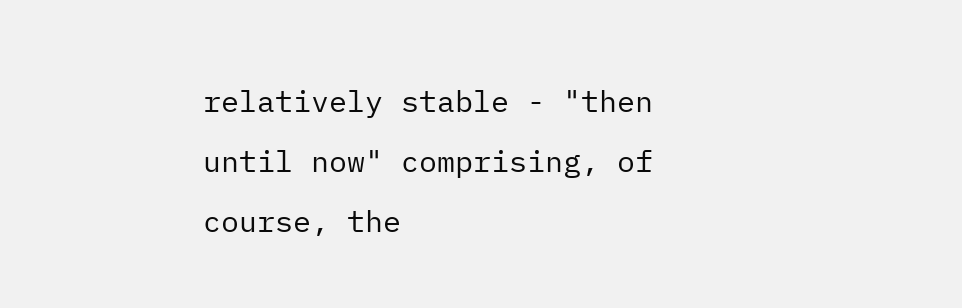relatively stable - "then until now" comprising, of course, the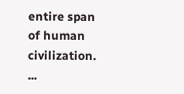entire span of human civilization. ...